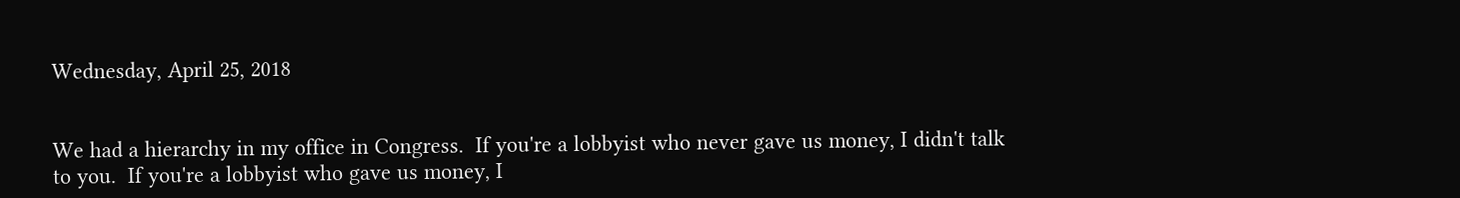Wednesday, April 25, 2018


We had a hierarchy in my office in Congress.  If you're a lobbyist who never gave us money, I didn't talk to you.  If you're a lobbyist who gave us money, I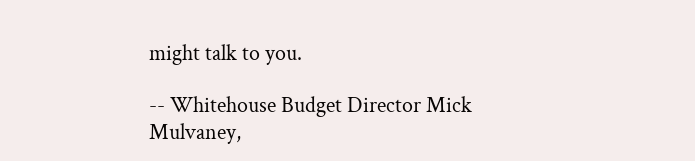might talk to you.

-- Whitehouse Budget Director Mick Mulvaney,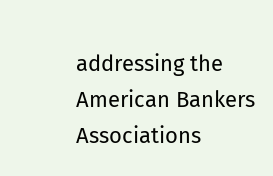addressing the American Bankers Associations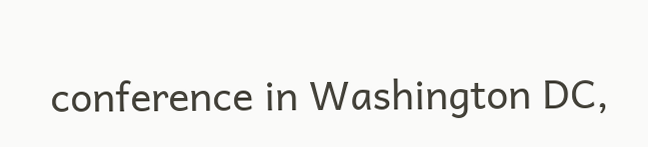conference in Washington DC,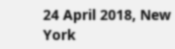24 April 2018, New York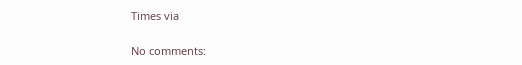Times via

No comments: